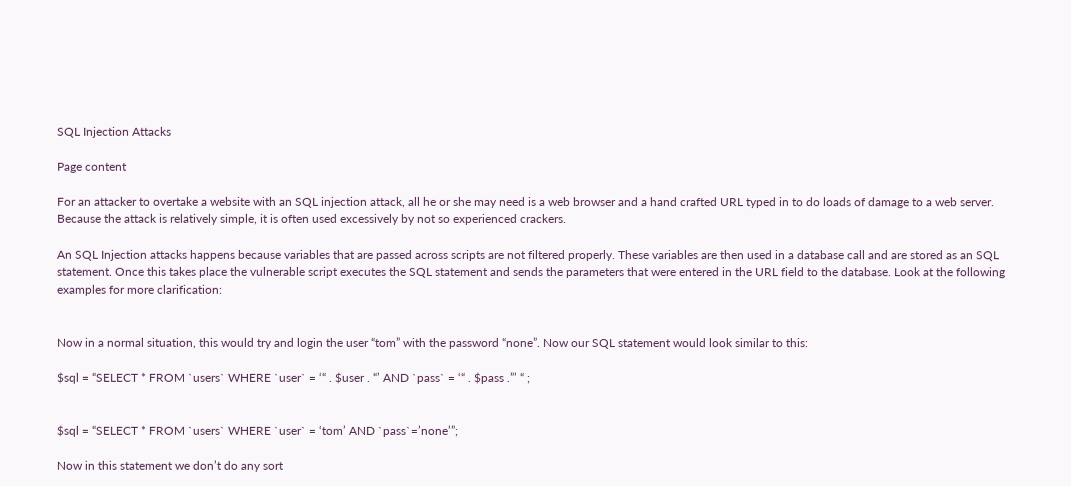SQL Injection Attacks

Page content

For an attacker to overtake a website with an SQL injection attack, all he or she may need is a web browser and a hand crafted URL typed in to do loads of damage to a web server. Because the attack is relatively simple, it is often used excessively by not so experienced crackers.

An SQL Injection attacks happens because variables that are passed across scripts are not filtered properly. These variables are then used in a database call and are stored as an SQL statement. Once this takes place the vulnerable script executes the SQL statement and sends the parameters that were entered in the URL field to the database. Look at the following examples for more clarification:


Now in a normal situation, this would try and login the user “tom” with the password “none”. Now our SQL statement would look similar to this:

$sql = “SELECT * FROM `users` WHERE `user` = ‘“ . $user . “’ AND `pass` = ‘“ . $pass .”’ “ ;


$sql = “SELECT * FROM `users` WHERE `user` = ‘tom’ AND `pass`=’none’”;

Now in this statement we don’t do any sort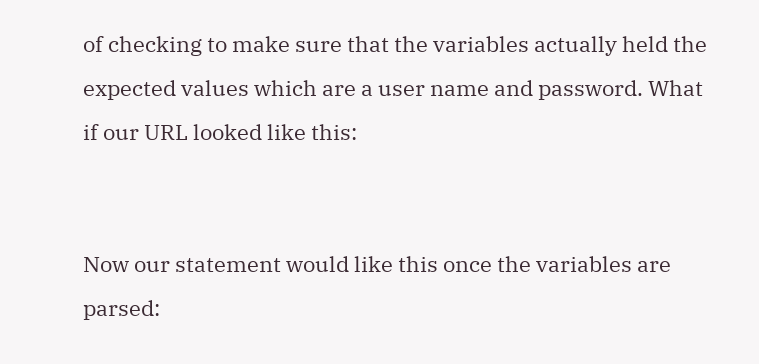of checking to make sure that the variables actually held the expected values which are a user name and password. What if our URL looked like this:


Now our statement would like this once the variables are parsed: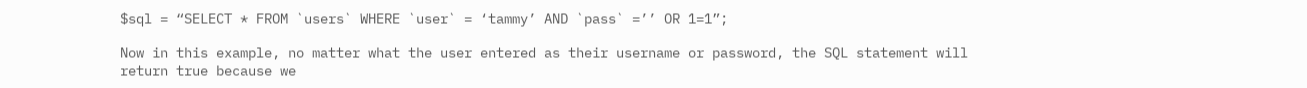$sql = “SELECT * FROM `users` WHERE `user` = ‘tammy’ AND `pass` =’’ OR 1=1”;

Now in this example, no matter what the user entered as their username or password, the SQL statement will return true because we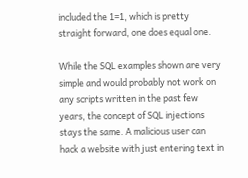included the 1=1, which is pretty straight forward, one does equal one.

While the SQL examples shown are very simple and would probably not work on any scripts written in the past few years, the concept of SQL injections stays the same. A malicious user can hack a website with just entering text in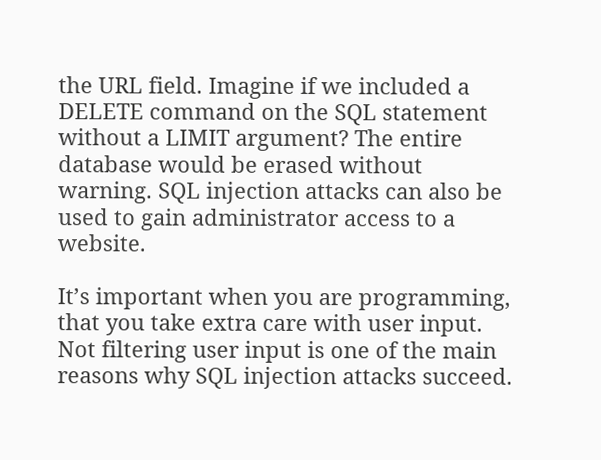the URL field. Imagine if we included a DELETE command on the SQL statement without a LIMIT argument? The entire database would be erased without warning. SQL injection attacks can also be used to gain administrator access to a website.

It’s important when you are programming, that you take extra care with user input. Not filtering user input is one of the main reasons why SQL injection attacks succeed.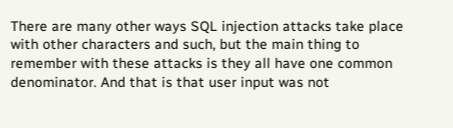There are many other ways SQL injection attacks take place with other characters and such, but the main thing to remember with these attacks is they all have one common denominator. And that is that user input was not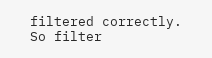filtered correctly. So filter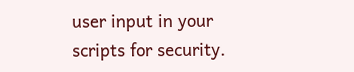user input in your scripts for security.